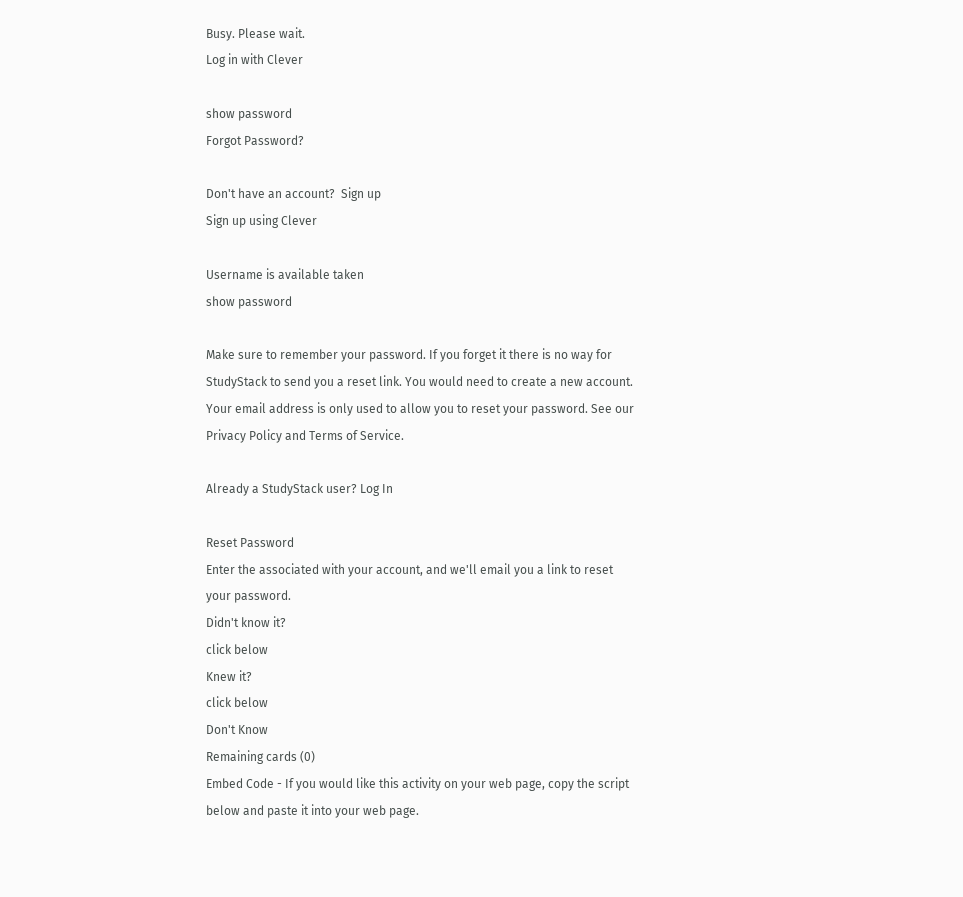Busy. Please wait.
Log in with Clever

show password
Forgot Password?

Don't have an account?  Sign up
Sign up using Clever

Username is available taken
show password

Make sure to remember your password. If you forget it there is no way for StudyStack to send you a reset link. You would need to create a new account.
Your email address is only used to allow you to reset your password. See our Privacy Policy and Terms of Service.

Already a StudyStack user? Log In

Reset Password
Enter the associated with your account, and we'll email you a link to reset your password.
Didn't know it?
click below
Knew it?
click below
Don't Know
Remaining cards (0)
Embed Code - If you would like this activity on your web page, copy the script below and paste it into your web page.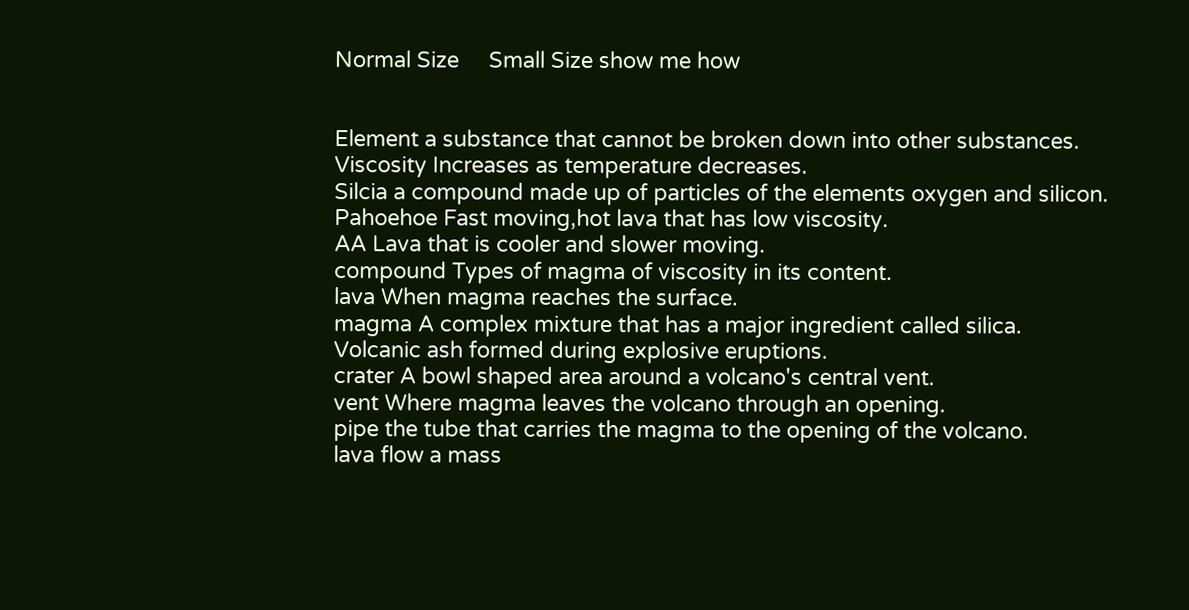Normal Size     Small Size show me how


Element a substance that cannot be broken down into other substances.
Viscosity Increases as temperature decreases.
Silcia a compound made up of particles of the elements oxygen and silicon.
Pahoehoe Fast moving,hot lava that has low viscosity.
AA Lava that is cooler and slower moving.
compound Types of magma of viscosity in its content.
lava When magma reaches the surface.
magma A complex mixture that has a major ingredient called silica.
Volcanic ash formed during explosive eruptions.
crater A bowl shaped area around a volcano's central vent.
vent Where magma leaves the volcano through an opening.
pipe the tube that carries the magma to the opening of the volcano.
lava flow a mass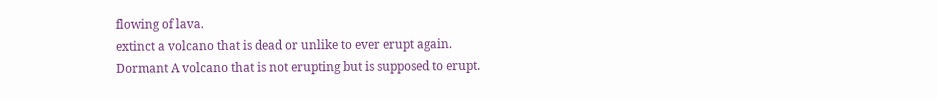flowing of lava.
extinct a volcano that is dead or unlike to ever erupt again.
Dormant A volcano that is not erupting but is supposed to erupt.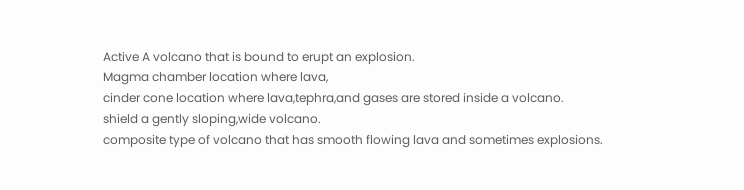Active A volcano that is bound to erupt an explosion.
Magma chamber location where lava,
cinder cone location where lava,tephra,and gases are stored inside a volcano.
shield a gently sloping,wide volcano.
composite type of volcano that has smooth flowing lava and sometimes explosions.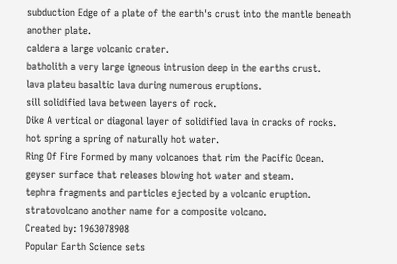subduction Edge of a plate of the earth's crust into the mantle beneath another plate.
caldera a large volcanic crater.
batholith a very large igneous intrusion deep in the earths crust.
lava plateu basaltic lava during numerous eruptions.
sill solidified lava between layers of rock.
Dike A vertical or diagonal layer of solidified lava in cracks of rocks.
hot spring a spring of naturally hot water.
Ring Of Fire Formed by many volcanoes that rim the Pacific Ocean.
geyser surface that releases blowing hot water and steam.
tephra fragments and particles ejected by a volcanic eruption.
stratovolcano another name for a composite volcano.
Created by: 1963078908
Popular Earth Science sets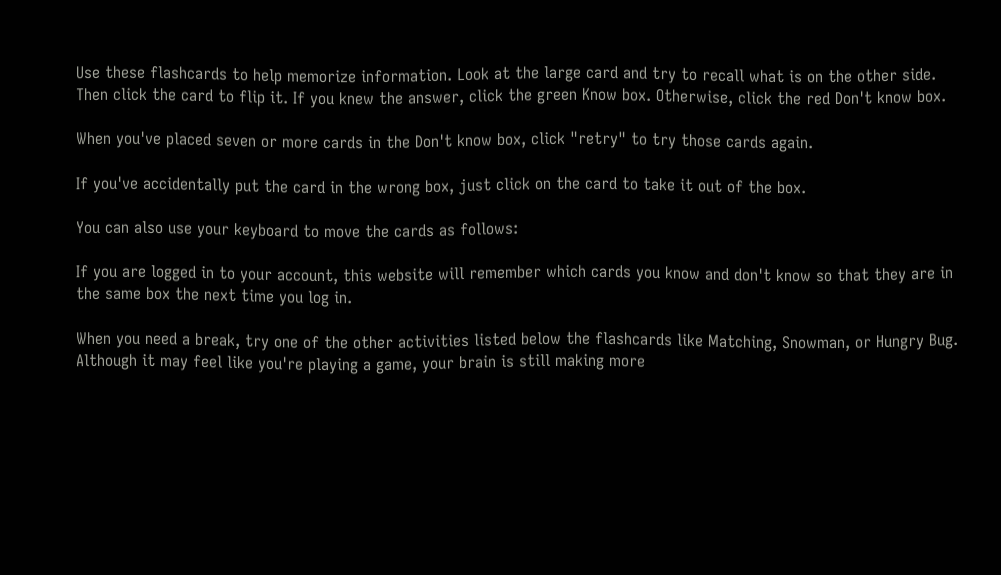Use these flashcards to help memorize information. Look at the large card and try to recall what is on the other side. Then click the card to flip it. If you knew the answer, click the green Know box. Otherwise, click the red Don't know box.

When you've placed seven or more cards in the Don't know box, click "retry" to try those cards again.

If you've accidentally put the card in the wrong box, just click on the card to take it out of the box.

You can also use your keyboard to move the cards as follows:

If you are logged in to your account, this website will remember which cards you know and don't know so that they are in the same box the next time you log in.

When you need a break, try one of the other activities listed below the flashcards like Matching, Snowman, or Hungry Bug. Although it may feel like you're playing a game, your brain is still making more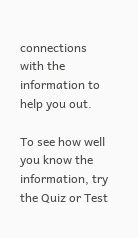connections with the information to help you out.

To see how well you know the information, try the Quiz or Test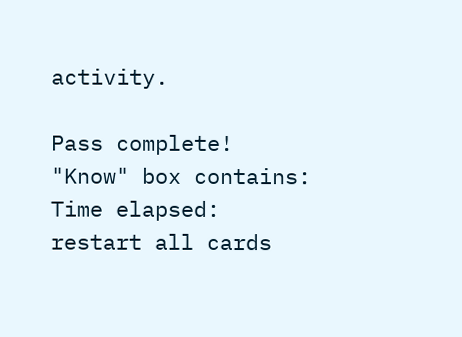activity.

Pass complete!
"Know" box contains:
Time elapsed:
restart all cards